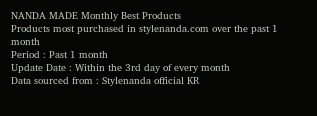NANDA MADE Monthly Best Products
Products most purchased in stylenanda.com over the past 1 month
Period : Past 1 month
Update Date : Within the 3rd day of every month
Data sourced from : Stylenanda official KR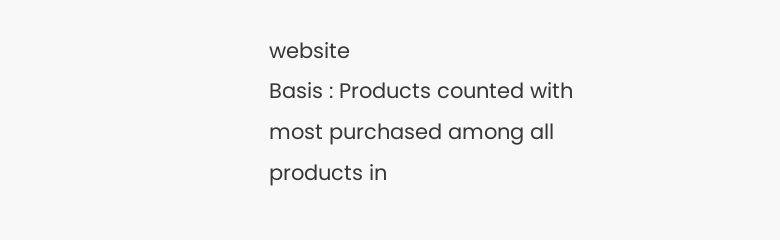website
Basis : Products counted with most purchased among all products in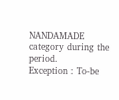NANDAMADE category during the period.
Exception : To-be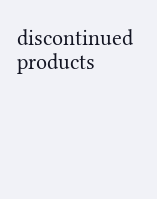discontinued products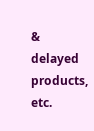& delayed products, etc.